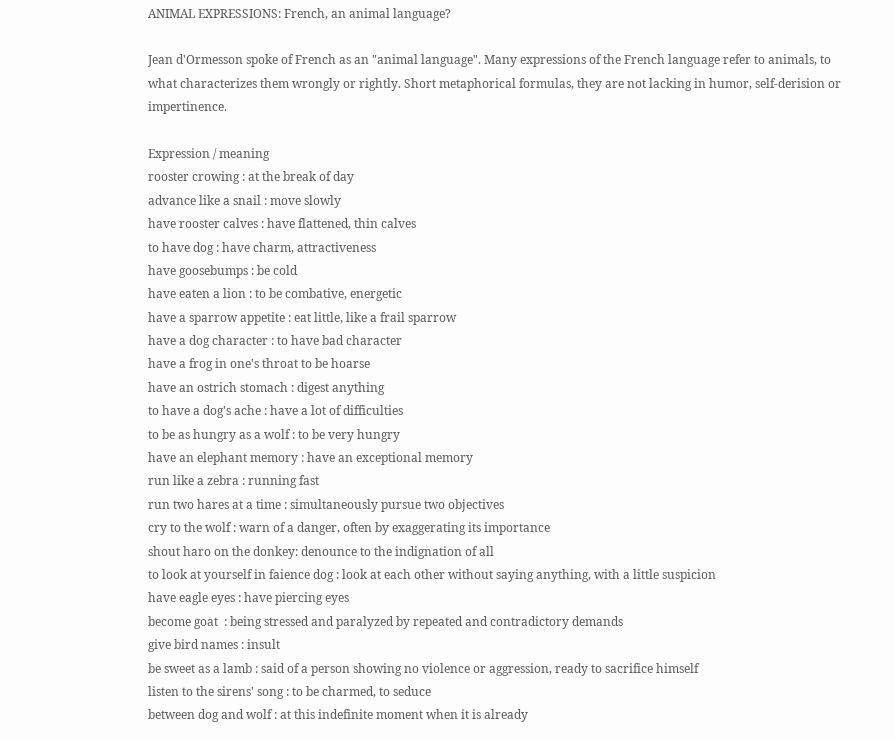ANIMAL EXPRESSIONS: French, an animal language?

Jean d'Ormesson spoke of French as an "animal language". Many expressions of the French language refer to animals, to what characterizes them wrongly or rightly. Short metaphorical formulas, they are not lacking in humor, self-derision or impertinence.

Expression / meaning
rooster crowing : at the break of day
advance like a snail : move slowly
have rooster calves : have flattened, thin calves
to have dog : have charm, attractiveness
have goosebumps : be cold
have eaten a lion : to be combative, energetic
have a sparrow appetite : eat little, like a frail sparrow
have a dog character : to have bad character
have a frog in one's throat to be hoarse
have an ostrich stomach : digest anything
to have a dog's ache : have a lot of difficulties
to be as hungry as a wolf : to be very hungry
have an elephant memory : have an exceptional memory
run like a zebra : running fast
run two hares at a time : simultaneously pursue two objectives
cry to the wolf : warn of a danger, often by exaggerating its importance
shout haro on the donkey: denounce to the indignation of all
to look at yourself in faience dog : look at each other without saying anything, with a little suspicion
have eagle eyes : have piercing eyes
become goat  : being stressed and paralyzed by repeated and contradictory demands
give bird names : insult
be sweet as a lamb : said of a person showing no violence or aggression, ready to sacrifice himself
listen to the sirens' song : to be charmed, to seduce
between dog and wolf : at this indefinite moment when it is already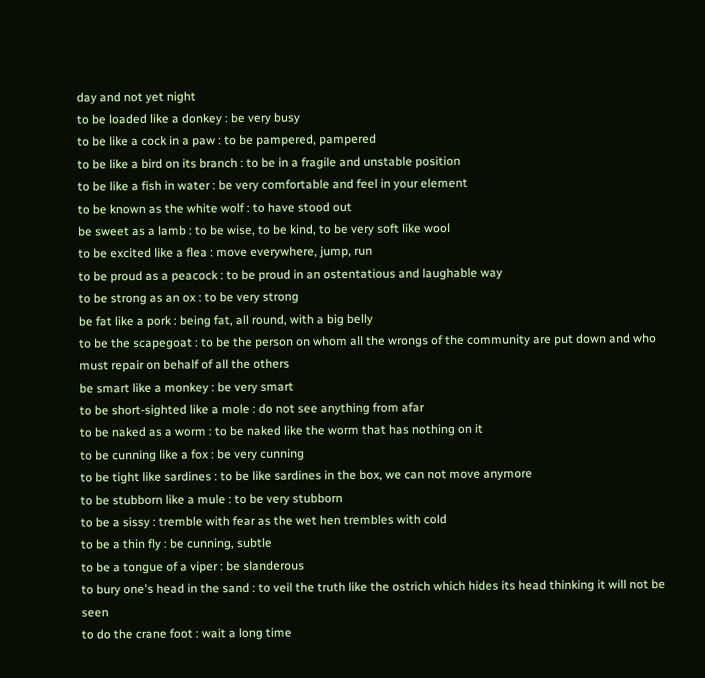day and not yet night
to be loaded like a donkey : be very busy
to be like a cock in a paw : to be pampered, pampered
to be like a bird on its branch : to be in a fragile and unstable position
to be like a fish in water : be very comfortable and feel in your element
to be known as the white wolf : to have stood out
be sweet as a lamb : to be wise, to be kind, to be very soft like wool
to be excited like a flea : move everywhere, jump, run
to be proud as a peacock : to be proud in an ostentatious and laughable way
to be strong as an ox : to be very strong
be fat like a pork : being fat, all round, with a big belly
to be the scapegoat : to be the person on whom all the wrongs of the community are put down and who must repair on behalf of all the others
be smart like a monkey : be very smart
to be short-sighted like a mole : do not see anything from afar
to be naked as a worm : to be naked like the worm that has nothing on it
to be cunning like a fox : be very cunning
to be tight like sardines : to be like sardines in the box, we can not move anymore
to be stubborn like a mule : to be very stubborn
to be a sissy : tremble with fear as the wet hen trembles with cold
to be a thin fly : be cunning, subtle
to be a tongue of a viper : be slanderous
to bury one's head in the sand : to veil the truth like the ostrich which hides its head thinking it will not be seen
to do the crane foot : wait a long time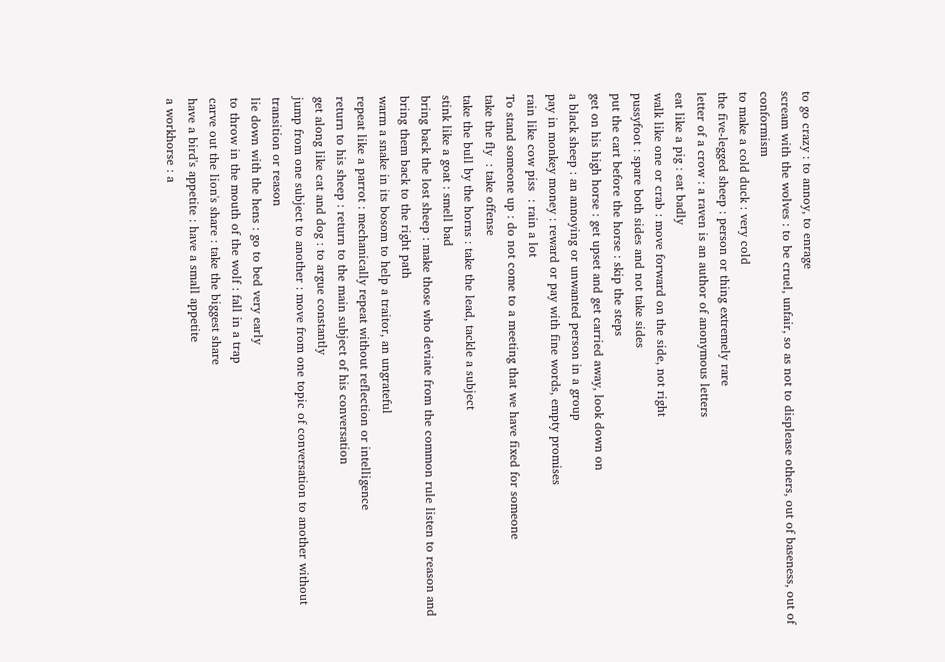to go crazy : to annoy, to enrage
scream with the wolves : to be cruel, unfair, so as not to displease others, out of baseness, out of conformism
to make a cold duck : very cold
the five-legged sheep : person or thing extremely rare
letter of a crow : a raven is an author of anonymous letters
eat like a pig : eat badly
walk like one or crab : move forward on the side, not right
pussyfoot : spare both sides and not take sides
put the cart before the horse : skip the steps
get on his high horse : get upset and get carried away, look down on
a black sheep : an annoying or unwanted person in a group
pay in monkey money : reward or pay with fine words, empty promises
rain like cow piss  : rain a lot
To stand someone up : do not come to a meeting that we have fixed for someone
take the fly  : take offense
take the bull by the horns : take the lead, tackle a subject
stink like a goat : smell bad
bring back the lost sheep : make those who deviate from the common rule listen to reason and bring them back to the right path
warm a snake in its bosom to help a traitor, an ungrateful
repeat like a parrot : mechanically repeat without reflection or intelligence
return to his sheep : return to the main subject of his conversation
get along like cat and dog : to argue constantly
jump from one subject to another : move from one topic of conversation to another without transition or reason
lie down with the hens : go to bed very early
to throw in the mouth of the wolf : fall in a trap
carve out the lion's share : take the biggest share
have a bird's appetite : have a small appetite
a workhorse : a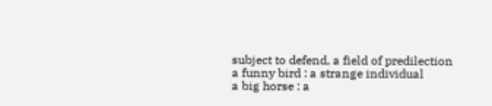subject to defend, a field of predilection
a funny bird : a strange individual
a big horse : a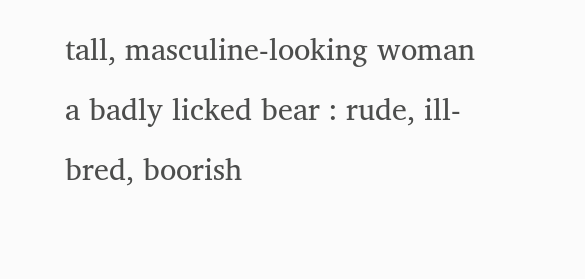tall, masculine-looking woman
a badly licked bear : rude, ill-bred, boorish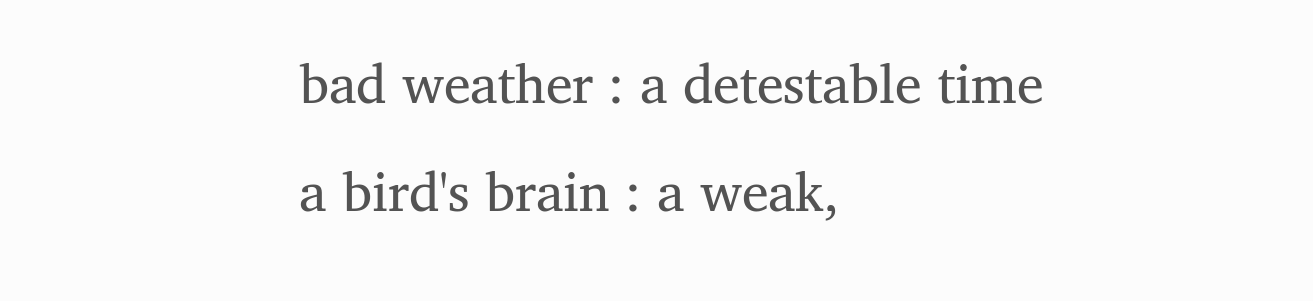bad weather : a detestable time
a bird's brain : a weak,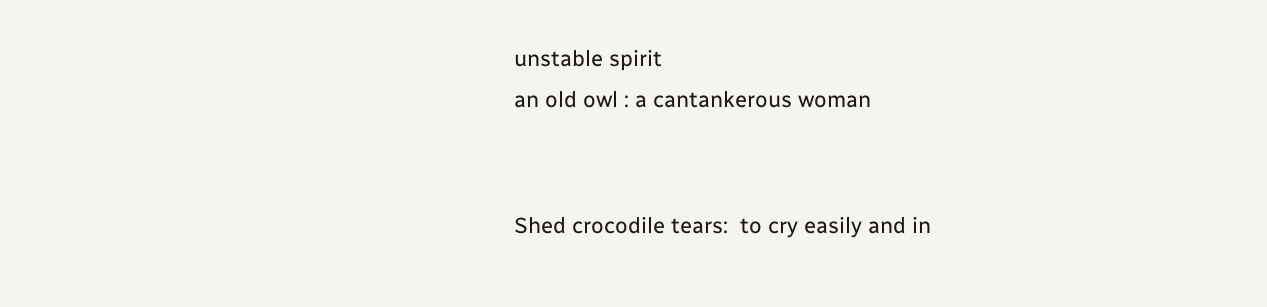unstable spirit
an old owl : a cantankerous woman


Shed crocodile tears:  to cry easily and in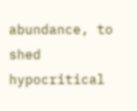abundance, to shed hypocritical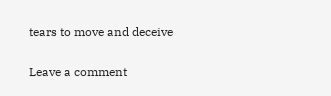tears to move and deceive

Leave a comment